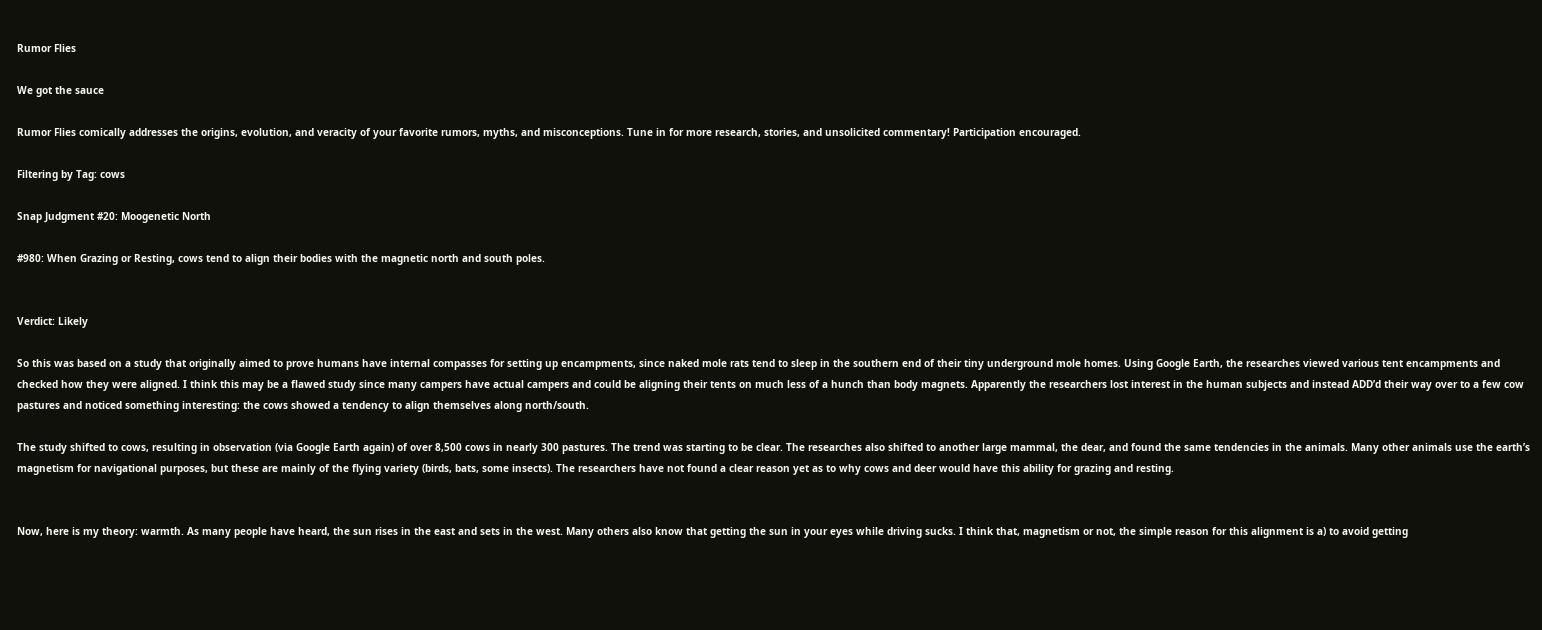Rumor Flies

We got the sauce

Rumor Flies comically addresses the origins, evolution, and veracity of your favorite rumors, myths, and misconceptions. Tune in for more research, stories, and unsolicited commentary! Participation encouraged.

Filtering by Tag: cows

Snap Judgment #20: Moogenetic North

#980: When Grazing or Resting, cows tend to align their bodies with the magnetic north and south poles.


Verdict: Likely

So this was based on a study that originally aimed to prove humans have internal compasses for setting up encampments, since naked mole rats tend to sleep in the southern end of their tiny underground mole homes. Using Google Earth, the researches viewed various tent encampments and checked how they were aligned. I think this may be a flawed study since many campers have actual campers and could be aligning their tents on much less of a hunch than body magnets. Apparently the researchers lost interest in the human subjects and instead ADD’d their way over to a few cow pastures and noticed something interesting: the cows showed a tendency to align themselves along north/south.

The study shifted to cows, resulting in observation (via Google Earth again) of over 8,500 cows in nearly 300 pastures. The trend was starting to be clear. The researches also shifted to another large mammal, the dear, and found the same tendencies in the animals. Many other animals use the earth’s magnetism for navigational purposes, but these are mainly of the flying variety (birds, bats, some insects). The researchers have not found a clear reason yet as to why cows and deer would have this ability for grazing and resting.


Now, here is my theory: warmth. As many people have heard, the sun rises in the east and sets in the west. Many others also know that getting the sun in your eyes while driving sucks. I think that, magnetism or not, the simple reason for this alignment is a) to avoid getting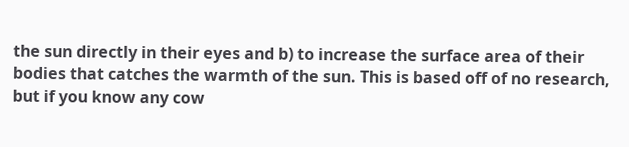the sun directly in their eyes and b) to increase the surface area of their bodies that catches the warmth of the sun. This is based off of no research, but if you know any cow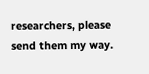researchers, please send them my way.